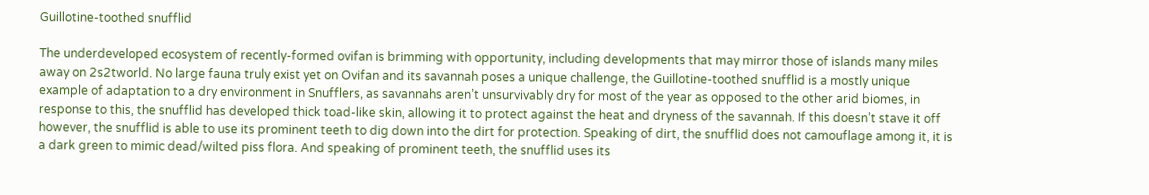Guillotine-toothed snufflid

The underdeveloped ecosystem of recently-formed ovifan is brimming with opportunity, including developments that may mirror those of islands many miles away on 2s2tworld. No large fauna truly exist yet on Ovifan and its savannah poses a unique challenge, the Guillotine-toothed snufflid is a mostly unique example of adaptation to a dry environment in Snufflers, as savannahs aren’t unsurvivably dry for most of the year as opposed to the other arid biomes, in response to this, the snufflid has developed thick toad-like skin, allowing it to protect against the heat and dryness of the savannah. If this doesn’t stave it off however, the snufflid is able to use its prominent teeth to dig down into the dirt for protection. Speaking of dirt, the snufflid does not camouflage among it, it is a dark green to mimic dead/wilted piss flora. And speaking of prominent teeth, the snufflid uses its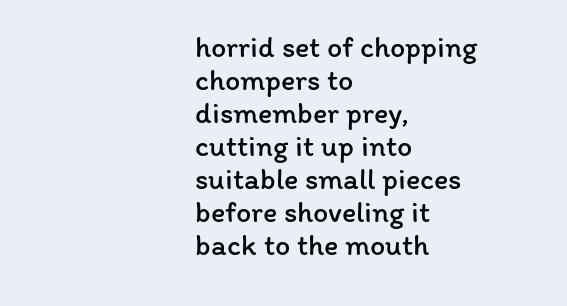horrid set of chopping chompers to dismember prey, cutting it up into suitable small pieces before shoveling it back to the mouth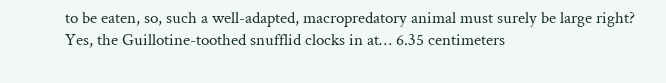to be eaten, so, such a well-adapted, macropredatory animal must surely be large right? Yes, the Guillotine-toothed snufflid clocks in at… 6.35 centimeters